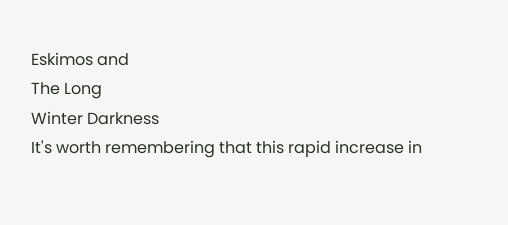Eskimos and
The Long
Winter Darkness
It's worth remembering that this rapid increase in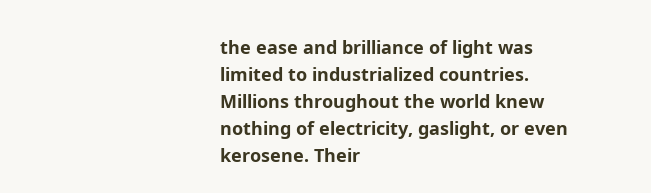the ease and brilliance of light was limited to industrialized countries. Millions throughout the world knew nothing of electricity, gaslight, or even kerosene. Their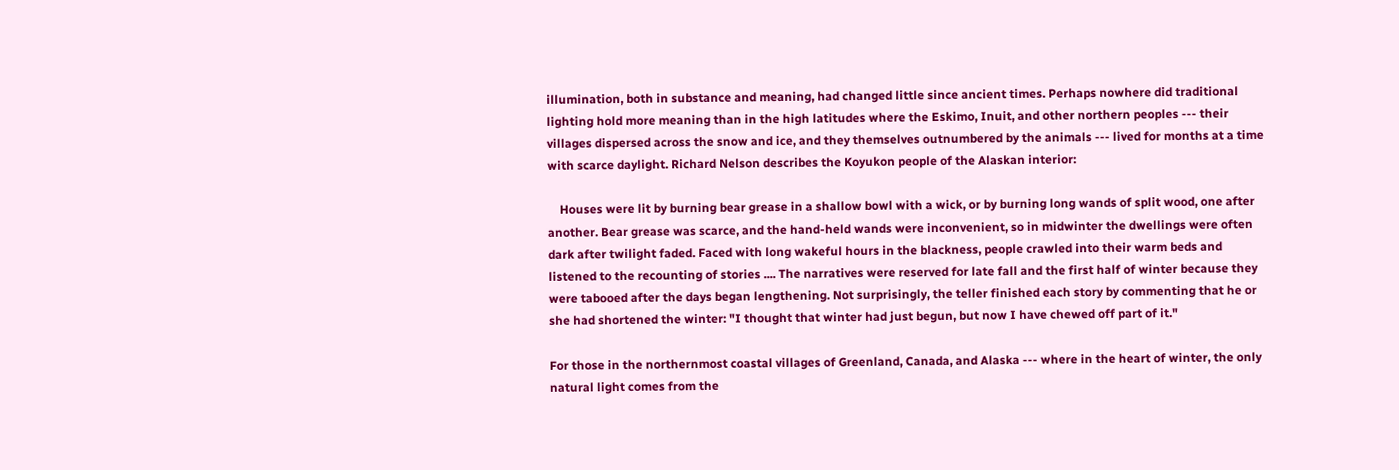illumination, both in substance and meaning, had changed little since ancient times. Perhaps nowhere did traditional lighting hold more meaning than in the high latitudes where the Eskimo, Inuit, and other northern peoples --- their villages dispersed across the snow and ice, and they themselves outnumbered by the animals --- lived for months at a time with scarce daylight. Richard Nelson describes the Koyukon people of the Alaskan interior:

    Houses were lit by burning bear grease in a shallow bowl with a wick, or by burning long wands of split wood, one after another. Bear grease was scarce, and the hand-held wands were inconvenient, so in midwinter the dwellings were often dark after twilight faded. Faced with long wakeful hours in the blackness, people crawled into their warm beds and listened to the recounting of stories .... The narratives were reserved for late fall and the first half of winter because they were tabooed after the days began lengthening. Not surprisingly, the teller finished each story by commenting that he or she had shortened the winter: "I thought that winter had just begun, but now I have chewed off part of it."

For those in the northernmost coastal villages of Greenland, Canada, and Alaska --- where in the heart of winter, the only natural light comes from the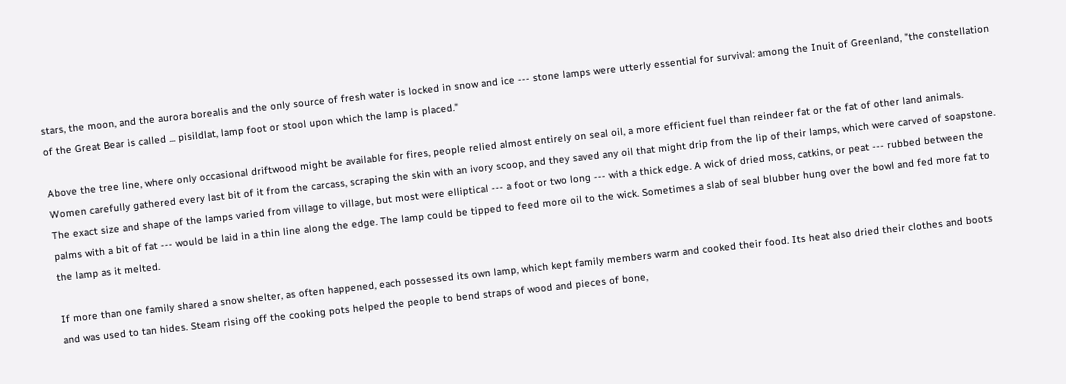stars, the moon, and the aurora borealis and the only source of fresh water is locked in snow and ice --- stone lamps were utterly essential for survival: among the Inuit of Greenland, "the constellation of the Great Bear is called ... pisildlat, lamp foot or stool upon which the lamp is placed."

Above the tree line, where only occasional driftwood might be available for fires, people relied almost entirely on seal oil, a more efficient fuel than reindeer fat or the fat of other land animals. Women carefully gathered every last bit of it from the carcass, scraping the skin with an ivory scoop, and they saved any oil that might drip from the lip of their lamps, which were carved of soapstone. The exact size and shape of the lamps varied from village to village, but most were elliptical --- a foot or two long --- with a thick edge. A wick of dried moss, catkins, or peat --- rubbed between the palms with a bit of fat --- would be laid in a thin line along the edge. The lamp could be tipped to feed more oil to the wick. Sometimes a slab of seal blubber hung over the bowl and fed more fat to the lamp as it melted.

If more than one family shared a snow shelter, as often happened, each possessed its own lamp, which kept family members warm and cooked their food. Its heat also dried their clothes and boots and was used to tan hides. Steam rising off the cooking pots helped the people to bend straps of wood and pieces of bone,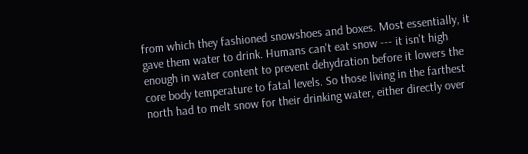from which they fashioned snowshoes and boxes. Most essentially, it gave them water to drink. Humans can't eat snow --- it isn't high enough in water content to prevent dehydration before it lowers the core body temperature to fatal levels. So those living in the farthest north had to melt snow for their drinking water, either directly over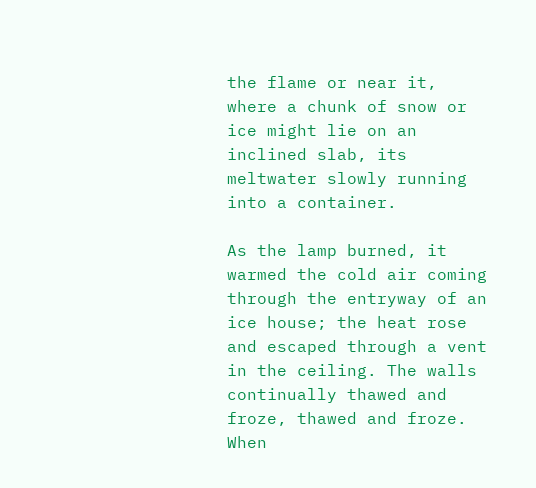the flame or near it, where a chunk of snow or ice might lie on an inclined slab, its meltwater slowly running into a container.

As the lamp burned, it warmed the cold air coming through the entryway of an ice house; the heat rose and escaped through a vent in the ceiling. The walls continually thawed and froze, thawed and froze. When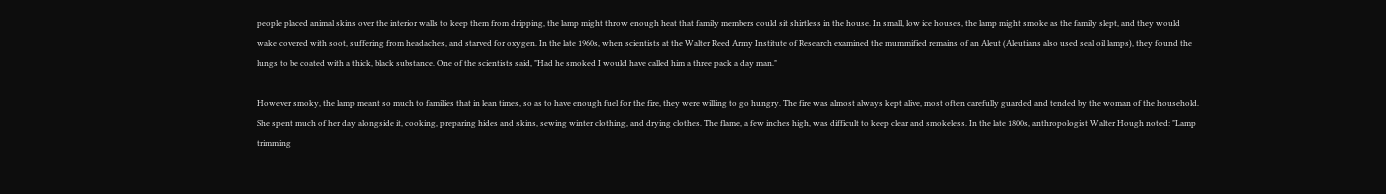people placed animal skins over the interior walls to keep them from dripping, the lamp might throw enough heat that family members could sit shirtless in the house. In small, low ice houses, the lamp might smoke as the family slept, and they would wake covered with soot, suffering from headaches, and starved for oxygen. In the late 1960s, when scientists at the Walter Reed Army Institute of Research examined the mummified remains of an Aleut (Aleutians also used seal oil lamps), they found the lungs to be coated with a thick, black substance. One of the scientists said, "Had he smoked I would have called him a three pack a day man."

However smoky, the lamp meant so much to families that in lean times, so as to have enough fuel for the fire, they were willing to go hungry. The fire was almost always kept alive, most often carefully guarded and tended by the woman of the household. She spent much of her day alongside it, cooking, preparing hides and skins, sewing winter clothing, and drying clothes. The flame, a few inches high, was difficult to keep clear and smokeless. In the late 1800s, anthropologist Walter Hough noted: "Lamp trimming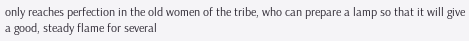only reaches perfection in the old women of the tribe, who can prepare a lamp so that it will give a good, steady flame for several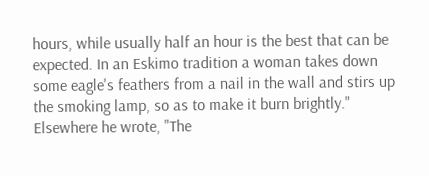hours, while usually half an hour is the best that can be expected. In an Eskimo tradition a woman takes down some eagle's feathers from a nail in the wall and stirs up the smoking lamp, so as to make it burn brightly." Elsewhere he wrote, "The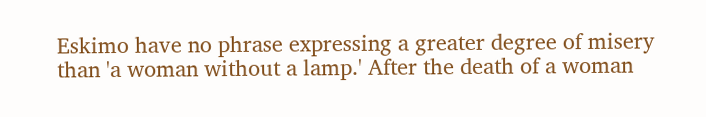Eskimo have no phrase expressing a greater degree of misery than 'a woman without a lamp.' After the death of a woman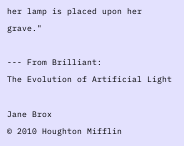her lamp is placed upon her grave."

--- From Brilliant:
The Evolution of Artificial Light

Jane Brox
© 2010 Houghton Mifflin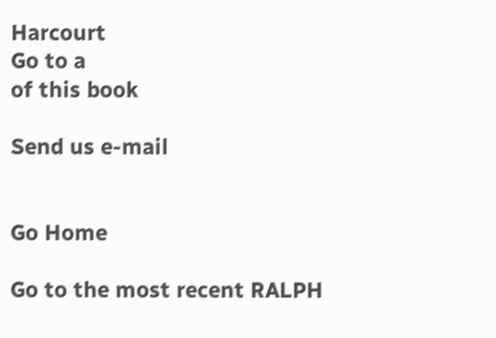Harcourt
Go to a
of this book

Send us e-mail


Go Home

Go to the most recent RALPH